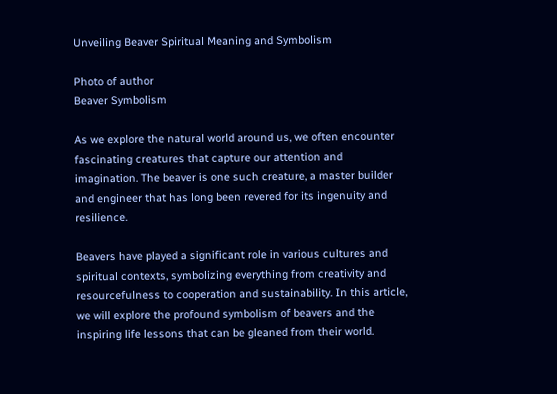Unveiling Beaver Spiritual Meaning and Symbolism

Photo of author
Beaver Symbolism

As we explore the natural world around us, we often encounter fascinating creatures that capture our attention and imagination. The beaver is one such creature, a master builder and engineer that has long been revered for its ingenuity and resilience.

Beavers have played a significant role in various cultures and spiritual contexts, symbolizing everything from creativity and resourcefulness to cooperation and sustainability. In this article, we will explore the profound symbolism of beavers and the inspiring life lessons that can be gleaned from their world.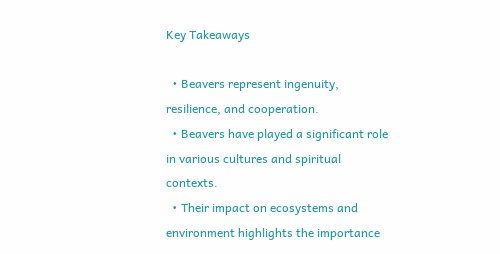Key Takeaways

  • Beavers represent ingenuity, resilience, and cooperation.
  • Beavers have played a significant role in various cultures and spiritual contexts.
  • Their impact on ecosystems and environment highlights the importance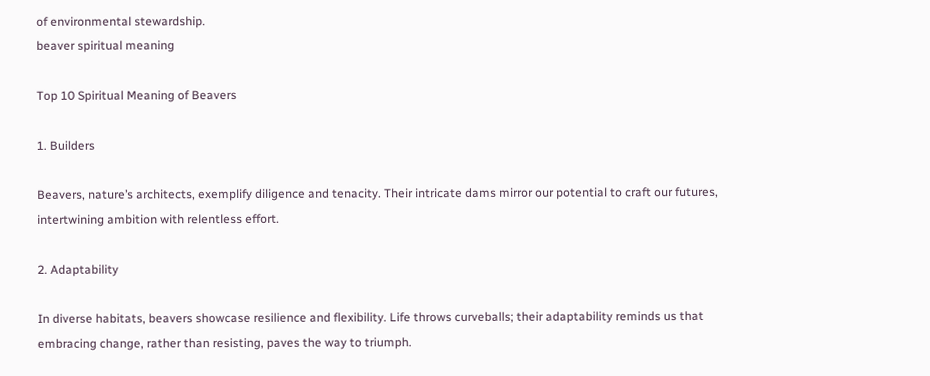of environmental stewardship.
beaver spiritual meaning

Top 10 Spiritual Meaning of Beavers

1. Builders

Beavers, nature’s architects, exemplify diligence and tenacity. Their intricate dams mirror our potential to craft our futures, intertwining ambition with relentless effort.

2. Adaptability

In diverse habitats, beavers showcase resilience and flexibility. Life throws curveballs; their adaptability reminds us that embracing change, rather than resisting, paves the way to triumph.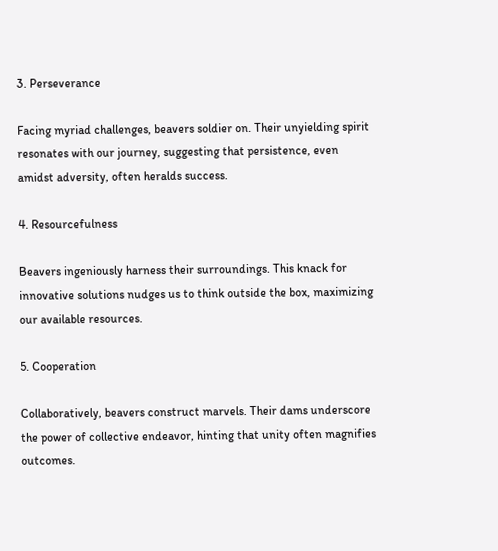3. Perseverance

Facing myriad challenges, beavers soldier on. Their unyielding spirit resonates with our journey, suggesting that persistence, even amidst adversity, often heralds success.

4. Resourcefulness

Beavers ingeniously harness their surroundings. This knack for innovative solutions nudges us to think outside the box, maximizing our available resources.

5. Cooperation

Collaboratively, beavers construct marvels. Their dams underscore the power of collective endeavor, hinting that unity often magnifies outcomes.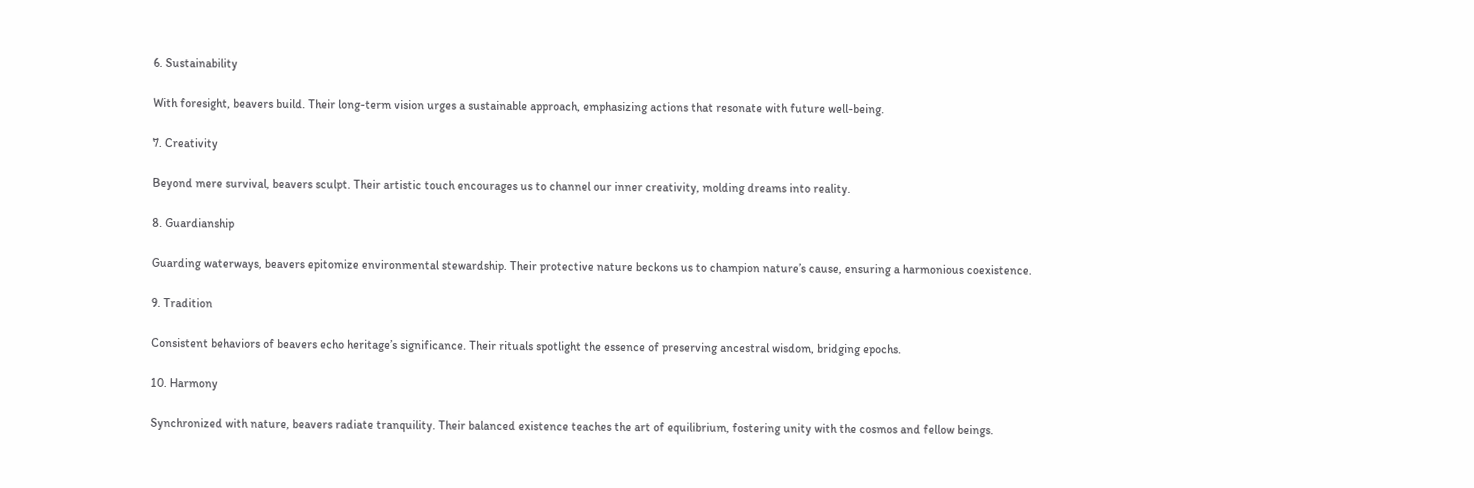6. Sustainability

With foresight, beavers build. Their long-term vision urges a sustainable approach, emphasizing actions that resonate with future well-being.

7. Creativity

Beyond mere survival, beavers sculpt. Their artistic touch encourages us to channel our inner creativity, molding dreams into reality.

8. Guardianship

Guarding waterways, beavers epitomize environmental stewardship. Their protective nature beckons us to champion nature’s cause, ensuring a harmonious coexistence.

9. Tradition

Consistent behaviors of beavers echo heritage’s significance. Their rituals spotlight the essence of preserving ancestral wisdom, bridging epochs.

10. Harmony

Synchronized with nature, beavers radiate tranquility. Their balanced existence teaches the art of equilibrium, fostering unity with the cosmos and fellow beings.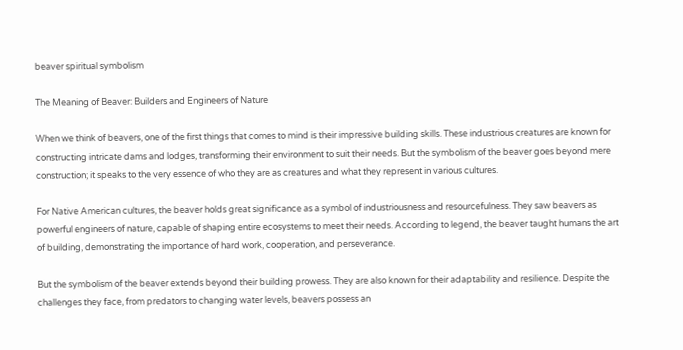beaver spiritual symbolism

The Meaning of Beaver: Builders and Engineers of Nature

When we think of beavers, one of the first things that comes to mind is their impressive building skills. These industrious creatures are known for constructing intricate dams and lodges, transforming their environment to suit their needs. But the symbolism of the beaver goes beyond mere construction; it speaks to the very essence of who they are as creatures and what they represent in various cultures.

For Native American cultures, the beaver holds great significance as a symbol of industriousness and resourcefulness. They saw beavers as powerful engineers of nature, capable of shaping entire ecosystems to meet their needs. According to legend, the beaver taught humans the art of building, demonstrating the importance of hard work, cooperation, and perseverance.

But the symbolism of the beaver extends beyond their building prowess. They are also known for their adaptability and resilience. Despite the challenges they face, from predators to changing water levels, beavers possess an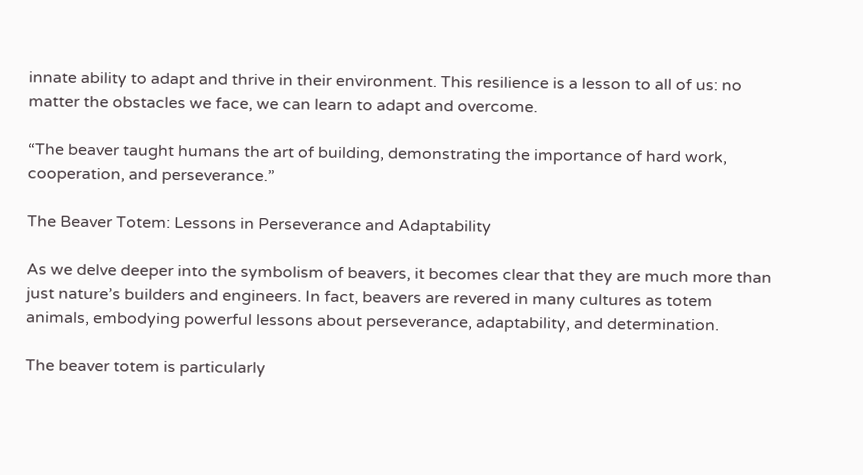innate ability to adapt and thrive in their environment. This resilience is a lesson to all of us: no matter the obstacles we face, we can learn to adapt and overcome.

“The beaver taught humans the art of building, demonstrating the importance of hard work, cooperation, and perseverance.”

The Beaver Totem: Lessons in Perseverance and Adaptability

As we delve deeper into the symbolism of beavers, it becomes clear that they are much more than just nature’s builders and engineers. In fact, beavers are revered in many cultures as totem animals, embodying powerful lessons about perseverance, adaptability, and determination.

The beaver totem is particularly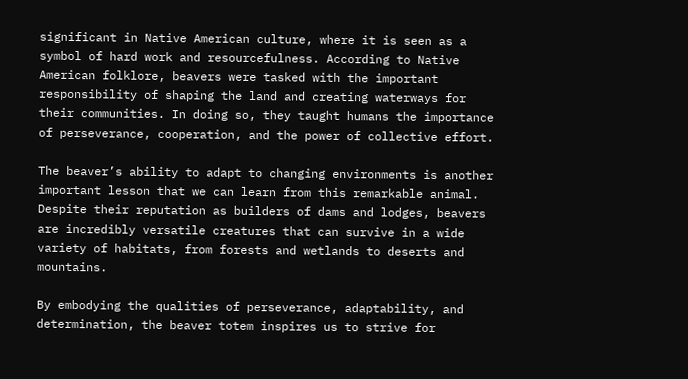significant in Native American culture, where it is seen as a symbol of hard work and resourcefulness. According to Native American folklore, beavers were tasked with the important responsibility of shaping the land and creating waterways for their communities. In doing so, they taught humans the importance of perseverance, cooperation, and the power of collective effort.

The beaver’s ability to adapt to changing environments is another important lesson that we can learn from this remarkable animal. Despite their reputation as builders of dams and lodges, beavers are incredibly versatile creatures that can survive in a wide variety of habitats, from forests and wetlands to deserts and mountains.

By embodying the qualities of perseverance, adaptability, and determination, the beaver totem inspires us to strive for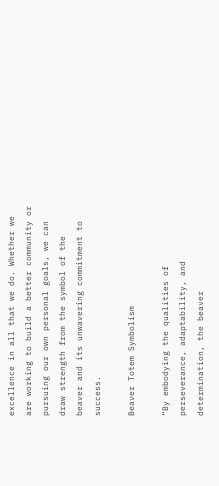excellence in all that we do. Whether we are working to build a better community or pursuing our own personal goals, we can draw strength from the symbol of the beaver and its unwavering commitment to success.

Beaver Totem Symbolism

“By embodying the qualities of perseverance, adaptability, and determination, the beaver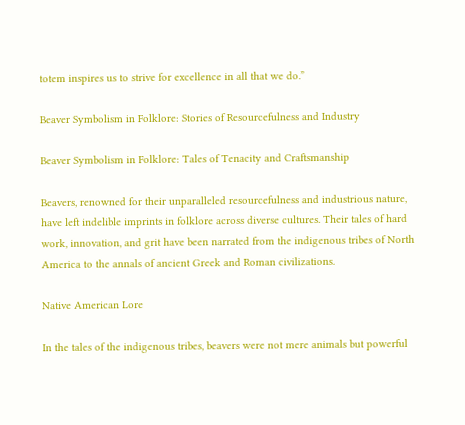totem inspires us to strive for excellence in all that we do.”

Beaver Symbolism in Folklore: Stories of Resourcefulness and Industry

Beaver Symbolism in Folklore: Tales of Tenacity and Craftsmanship

Beavers, renowned for their unparalleled resourcefulness and industrious nature, have left indelible imprints in folklore across diverse cultures. Their tales of hard work, innovation, and grit have been narrated from the indigenous tribes of North America to the annals of ancient Greek and Roman civilizations.

Native American Lore

In the tales of the indigenous tribes, beavers were not mere animals but powerful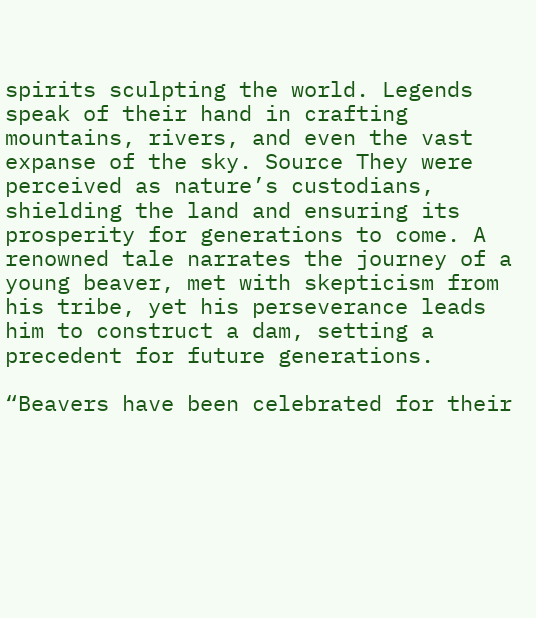spirits sculpting the world. Legends speak of their hand in crafting mountains, rivers, and even the vast expanse of the sky. Source They were perceived as nature’s custodians, shielding the land and ensuring its prosperity for generations to come. A renowned tale narrates the journey of a young beaver, met with skepticism from his tribe, yet his perseverance leads him to construct a dam, setting a precedent for future generations.

“Beavers have been celebrated for their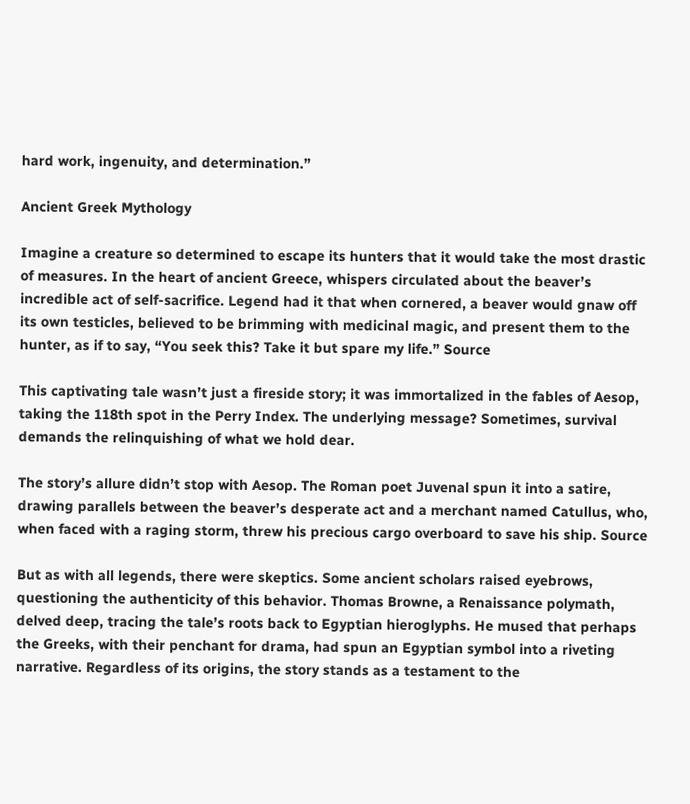hard work, ingenuity, and determination.”

Ancient Greek Mythology

Imagine a creature so determined to escape its hunters that it would take the most drastic of measures. In the heart of ancient Greece, whispers circulated about the beaver’s incredible act of self-sacrifice. Legend had it that when cornered, a beaver would gnaw off its own testicles, believed to be brimming with medicinal magic, and present them to the hunter, as if to say, “You seek this? Take it but spare my life.” Source

This captivating tale wasn’t just a fireside story; it was immortalized in the fables of Aesop, taking the 118th spot in the Perry Index. The underlying message? Sometimes, survival demands the relinquishing of what we hold dear.

The story’s allure didn’t stop with Aesop. The Roman poet Juvenal spun it into a satire, drawing parallels between the beaver’s desperate act and a merchant named Catullus, who, when faced with a raging storm, threw his precious cargo overboard to save his ship. Source

But as with all legends, there were skeptics. Some ancient scholars raised eyebrows, questioning the authenticity of this behavior. Thomas Browne, a Renaissance polymath, delved deep, tracing the tale’s roots back to Egyptian hieroglyphs. He mused that perhaps the Greeks, with their penchant for drama, had spun an Egyptian symbol into a riveting narrative. Regardless of its origins, the story stands as a testament to the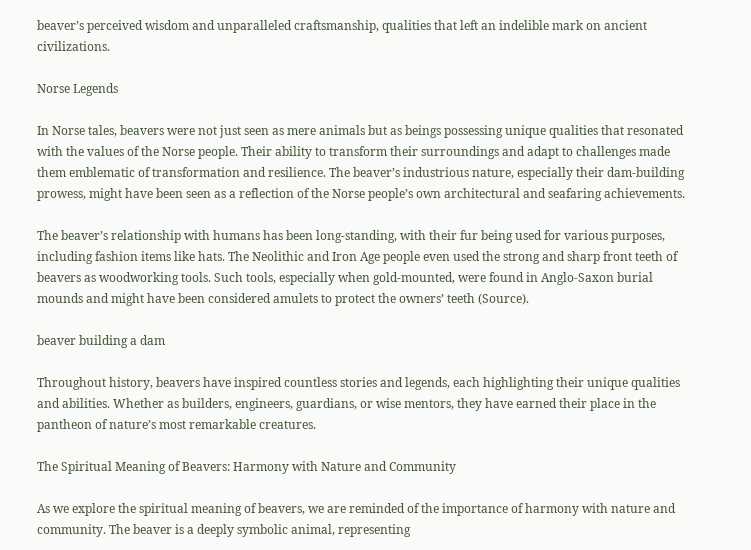beaver’s perceived wisdom and unparalleled craftsmanship, qualities that left an indelible mark on ancient civilizations.

Norse Legends

In Norse tales, beavers were not just seen as mere animals but as beings possessing unique qualities that resonated with the values of the Norse people. Their ability to transform their surroundings and adapt to challenges made them emblematic of transformation and resilience. The beaver’s industrious nature, especially their dam-building prowess, might have been seen as a reflection of the Norse people’s own architectural and seafaring achievements.

The beaver’s relationship with humans has been long-standing, with their fur being used for various purposes, including fashion items like hats. The Neolithic and Iron Age people even used the strong and sharp front teeth of beavers as woodworking tools. Such tools, especially when gold-mounted, were found in Anglo-Saxon burial mounds and might have been considered amulets to protect the owners’ teeth (Source).

beaver building a dam

Throughout history, beavers have inspired countless stories and legends, each highlighting their unique qualities and abilities. Whether as builders, engineers, guardians, or wise mentors, they have earned their place in the pantheon of nature’s most remarkable creatures.

The Spiritual Meaning of Beavers: Harmony with Nature and Community

As we explore the spiritual meaning of beavers, we are reminded of the importance of harmony with nature and community. The beaver is a deeply symbolic animal, representing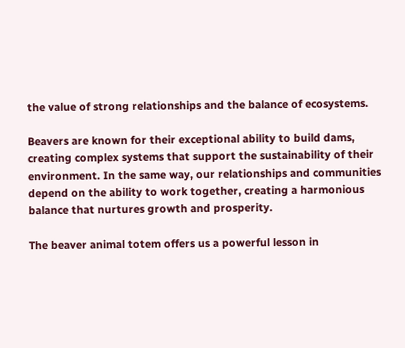the value of strong relationships and the balance of ecosystems.

Beavers are known for their exceptional ability to build dams, creating complex systems that support the sustainability of their environment. In the same way, our relationships and communities depend on the ability to work together, creating a harmonious balance that nurtures growth and prosperity.

The beaver animal totem offers us a powerful lesson in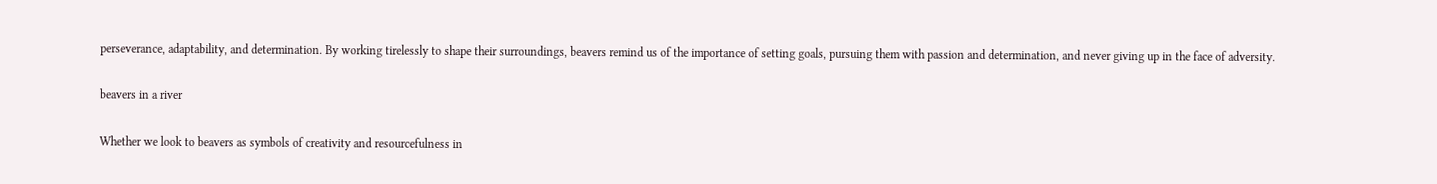perseverance, adaptability, and determination. By working tirelessly to shape their surroundings, beavers remind us of the importance of setting goals, pursuing them with passion and determination, and never giving up in the face of adversity.

beavers in a river

Whether we look to beavers as symbols of creativity and resourcefulness in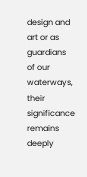design and art or as guardians of our waterways, their significance remains deeply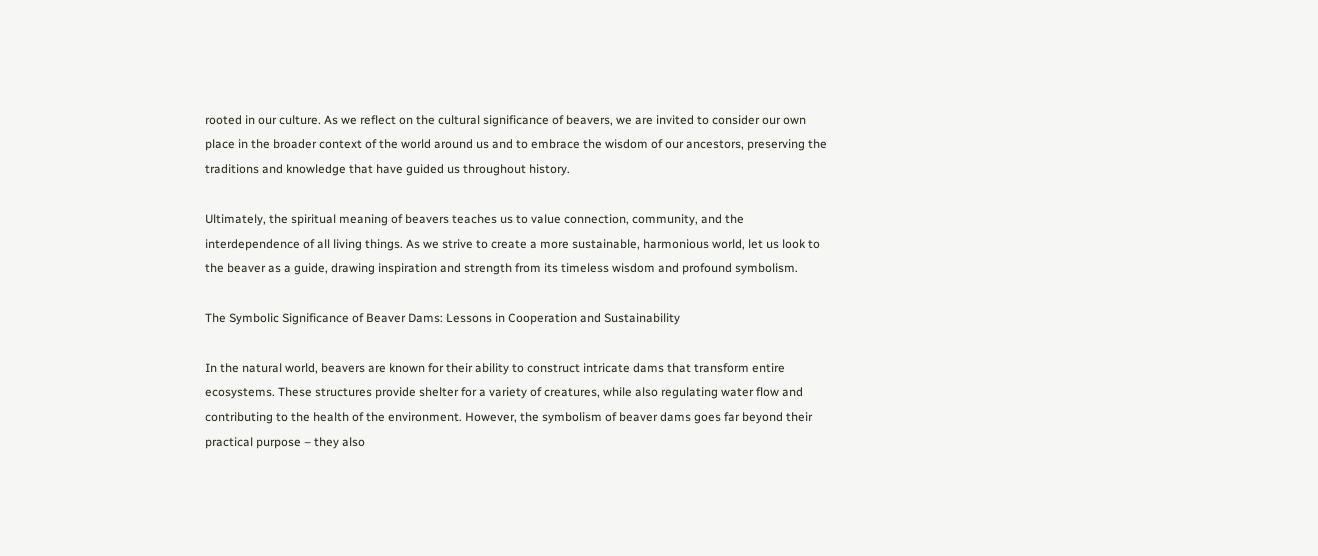rooted in our culture. As we reflect on the cultural significance of beavers, we are invited to consider our own place in the broader context of the world around us and to embrace the wisdom of our ancestors, preserving the traditions and knowledge that have guided us throughout history.

Ultimately, the spiritual meaning of beavers teaches us to value connection, community, and the interdependence of all living things. As we strive to create a more sustainable, harmonious world, let us look to the beaver as a guide, drawing inspiration and strength from its timeless wisdom and profound symbolism.

The Symbolic Significance of Beaver Dams: Lessons in Cooperation and Sustainability

In the natural world, beavers are known for their ability to construct intricate dams that transform entire ecosystems. These structures provide shelter for a variety of creatures, while also regulating water flow and contributing to the health of the environment. However, the symbolism of beaver dams goes far beyond their practical purpose – they also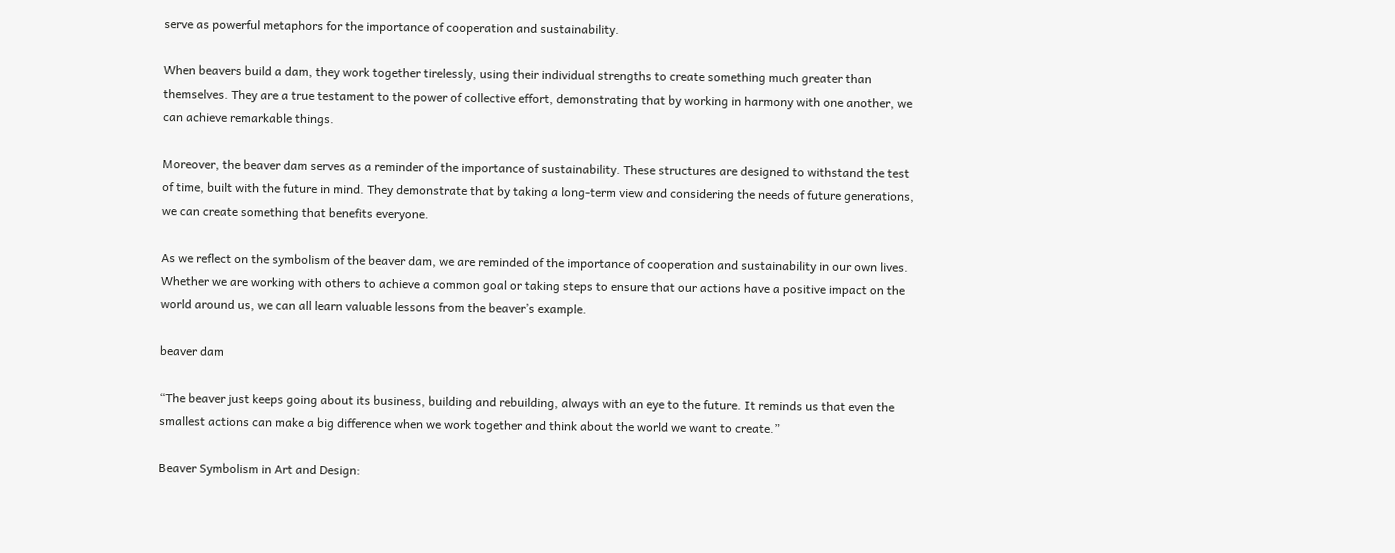serve as powerful metaphors for the importance of cooperation and sustainability.

When beavers build a dam, they work together tirelessly, using their individual strengths to create something much greater than themselves. They are a true testament to the power of collective effort, demonstrating that by working in harmony with one another, we can achieve remarkable things.

Moreover, the beaver dam serves as a reminder of the importance of sustainability. These structures are designed to withstand the test of time, built with the future in mind. They demonstrate that by taking a long-term view and considering the needs of future generations, we can create something that benefits everyone.

As we reflect on the symbolism of the beaver dam, we are reminded of the importance of cooperation and sustainability in our own lives. Whether we are working with others to achieve a common goal or taking steps to ensure that our actions have a positive impact on the world around us, we can all learn valuable lessons from the beaver’s example.

beaver dam

“The beaver just keeps going about its business, building and rebuilding, always with an eye to the future. It reminds us that even the smallest actions can make a big difference when we work together and think about the world we want to create.”

Beaver Symbolism in Art and Design: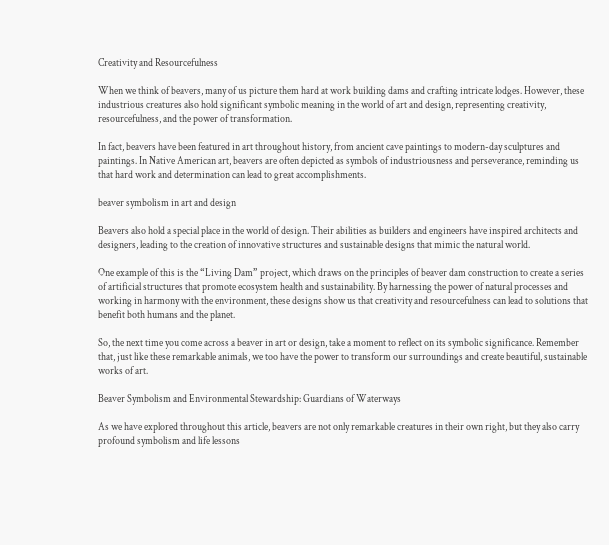Creativity and Resourcefulness

When we think of beavers, many of us picture them hard at work building dams and crafting intricate lodges. However, these industrious creatures also hold significant symbolic meaning in the world of art and design, representing creativity, resourcefulness, and the power of transformation.

In fact, beavers have been featured in art throughout history, from ancient cave paintings to modern-day sculptures and paintings. In Native American art, beavers are often depicted as symbols of industriousness and perseverance, reminding us that hard work and determination can lead to great accomplishments.

beaver symbolism in art and design

Beavers also hold a special place in the world of design. Their abilities as builders and engineers have inspired architects and designers, leading to the creation of innovative structures and sustainable designs that mimic the natural world.

One example of this is the “Living Dam” project, which draws on the principles of beaver dam construction to create a series of artificial structures that promote ecosystem health and sustainability. By harnessing the power of natural processes and working in harmony with the environment, these designs show us that creativity and resourcefulness can lead to solutions that benefit both humans and the planet.

So, the next time you come across a beaver in art or design, take a moment to reflect on its symbolic significance. Remember that, just like these remarkable animals, we too have the power to transform our surroundings and create beautiful, sustainable works of art.

Beaver Symbolism and Environmental Stewardship: Guardians of Waterways

As we have explored throughout this article, beavers are not only remarkable creatures in their own right, but they also carry profound symbolism and life lessons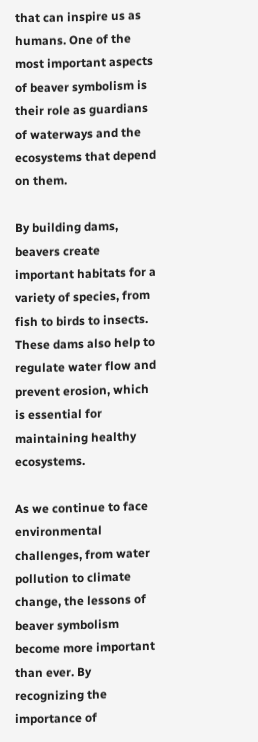that can inspire us as humans. One of the most important aspects of beaver symbolism is their role as guardians of waterways and the ecosystems that depend on them.

By building dams, beavers create important habitats for a variety of species, from fish to birds to insects. These dams also help to regulate water flow and prevent erosion, which is essential for maintaining healthy ecosystems.

As we continue to face environmental challenges, from water pollution to climate change, the lessons of beaver symbolism become more important than ever. By recognizing the importance of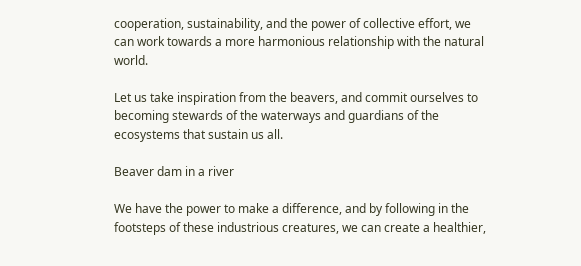cooperation, sustainability, and the power of collective effort, we can work towards a more harmonious relationship with the natural world.

Let us take inspiration from the beavers, and commit ourselves to becoming stewards of the waterways and guardians of the ecosystems that sustain us all.

Beaver dam in a river

We have the power to make a difference, and by following in the footsteps of these industrious creatures, we can create a healthier,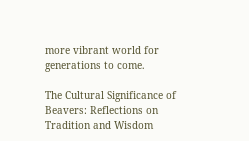more vibrant world for generations to come.

The Cultural Significance of Beavers: Reflections on Tradition and Wisdom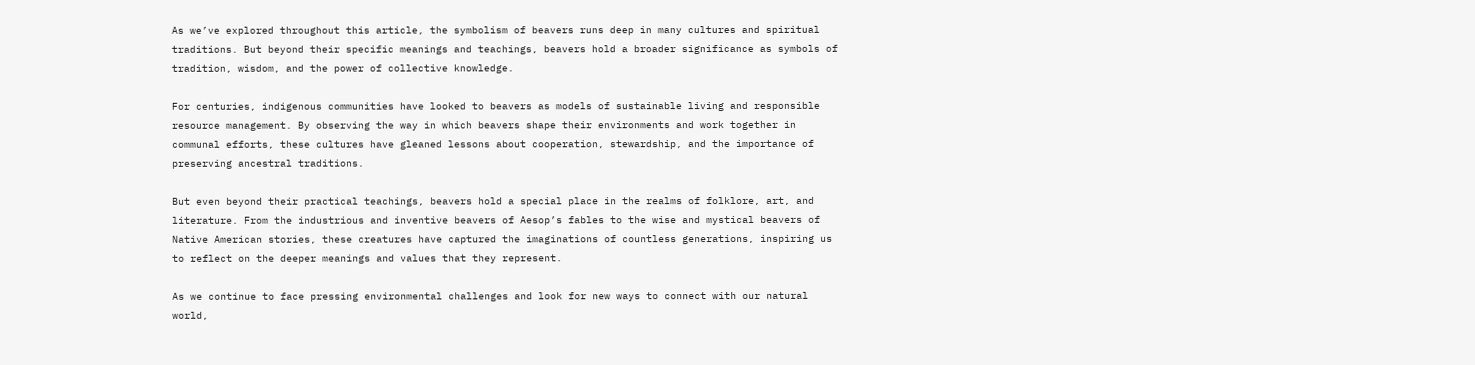As we’ve explored throughout this article, the symbolism of beavers runs deep in many cultures and spiritual traditions. But beyond their specific meanings and teachings, beavers hold a broader significance as symbols of tradition, wisdom, and the power of collective knowledge.

For centuries, indigenous communities have looked to beavers as models of sustainable living and responsible resource management. By observing the way in which beavers shape their environments and work together in communal efforts, these cultures have gleaned lessons about cooperation, stewardship, and the importance of preserving ancestral traditions.

But even beyond their practical teachings, beavers hold a special place in the realms of folklore, art, and literature. From the industrious and inventive beavers of Aesop’s fables to the wise and mystical beavers of Native American stories, these creatures have captured the imaginations of countless generations, inspiring us to reflect on the deeper meanings and values that they represent.

As we continue to face pressing environmental challenges and look for new ways to connect with our natural world,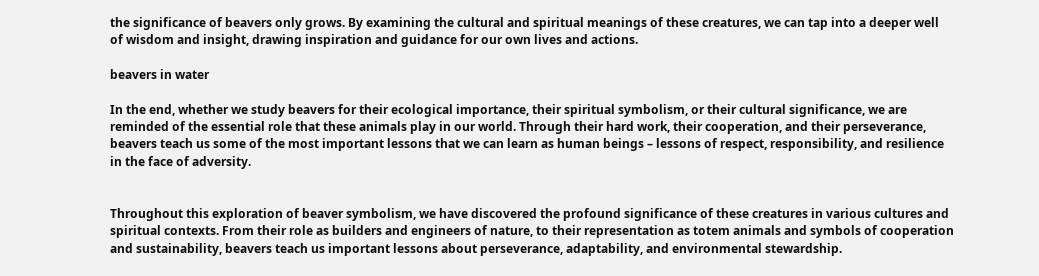the significance of beavers only grows. By examining the cultural and spiritual meanings of these creatures, we can tap into a deeper well of wisdom and insight, drawing inspiration and guidance for our own lives and actions.

beavers in water

In the end, whether we study beavers for their ecological importance, their spiritual symbolism, or their cultural significance, we are reminded of the essential role that these animals play in our world. Through their hard work, their cooperation, and their perseverance, beavers teach us some of the most important lessons that we can learn as human beings – lessons of respect, responsibility, and resilience in the face of adversity.


Throughout this exploration of beaver symbolism, we have discovered the profound significance of these creatures in various cultures and spiritual contexts. From their role as builders and engineers of nature, to their representation as totem animals and symbols of cooperation and sustainability, beavers teach us important lessons about perseverance, adaptability, and environmental stewardship.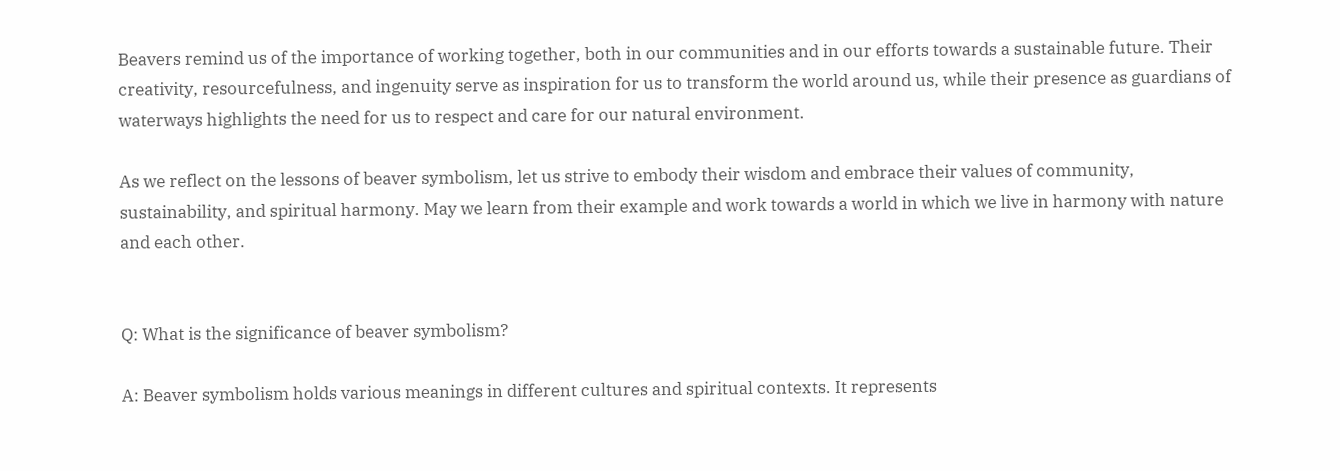Beavers remind us of the importance of working together, both in our communities and in our efforts towards a sustainable future. Their creativity, resourcefulness, and ingenuity serve as inspiration for us to transform the world around us, while their presence as guardians of waterways highlights the need for us to respect and care for our natural environment.

As we reflect on the lessons of beaver symbolism, let us strive to embody their wisdom and embrace their values of community, sustainability, and spiritual harmony. May we learn from their example and work towards a world in which we live in harmony with nature and each other.


Q: What is the significance of beaver symbolism?

A: Beaver symbolism holds various meanings in different cultures and spiritual contexts. It represents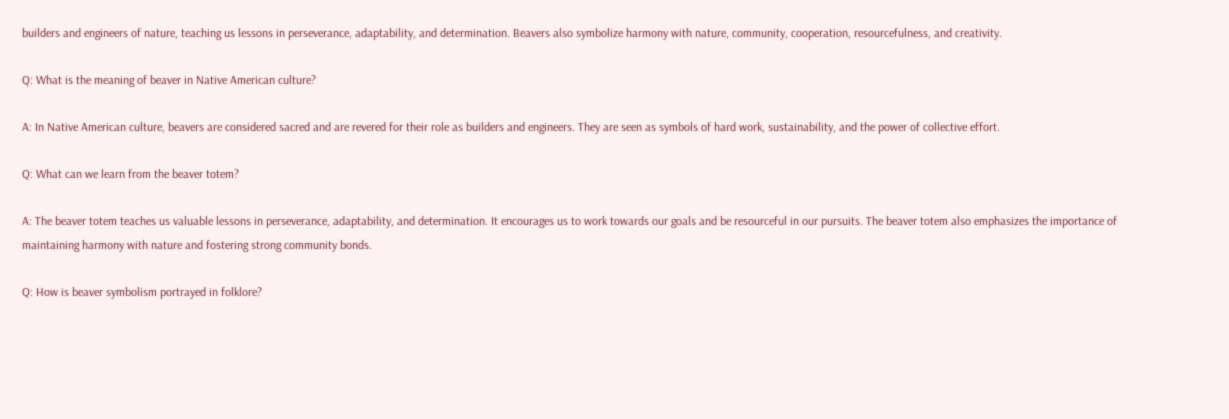builders and engineers of nature, teaching us lessons in perseverance, adaptability, and determination. Beavers also symbolize harmony with nature, community, cooperation, resourcefulness, and creativity.

Q: What is the meaning of beaver in Native American culture?

A: In Native American culture, beavers are considered sacred and are revered for their role as builders and engineers. They are seen as symbols of hard work, sustainability, and the power of collective effort.

Q: What can we learn from the beaver totem?

A: The beaver totem teaches us valuable lessons in perseverance, adaptability, and determination. It encourages us to work towards our goals and be resourceful in our pursuits. The beaver totem also emphasizes the importance of maintaining harmony with nature and fostering strong community bonds.

Q: How is beaver symbolism portrayed in folklore?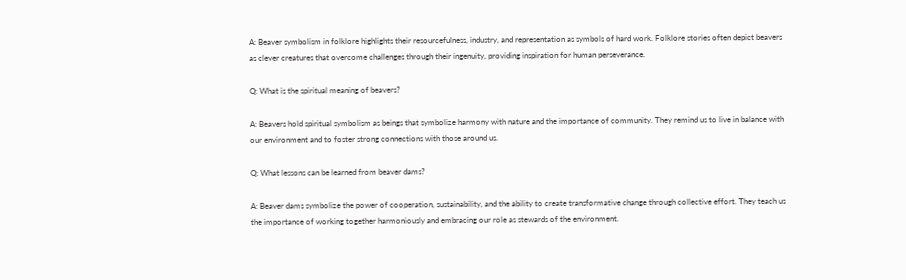A: Beaver symbolism in folklore highlights their resourcefulness, industry, and representation as symbols of hard work. Folklore stories often depict beavers as clever creatures that overcome challenges through their ingenuity, providing inspiration for human perseverance.

Q: What is the spiritual meaning of beavers?

A: Beavers hold spiritual symbolism as beings that symbolize harmony with nature and the importance of community. They remind us to live in balance with our environment and to foster strong connections with those around us.

Q: What lessons can be learned from beaver dams?

A: Beaver dams symbolize the power of cooperation, sustainability, and the ability to create transformative change through collective effort. They teach us the importance of working together harmoniously and embracing our role as stewards of the environment.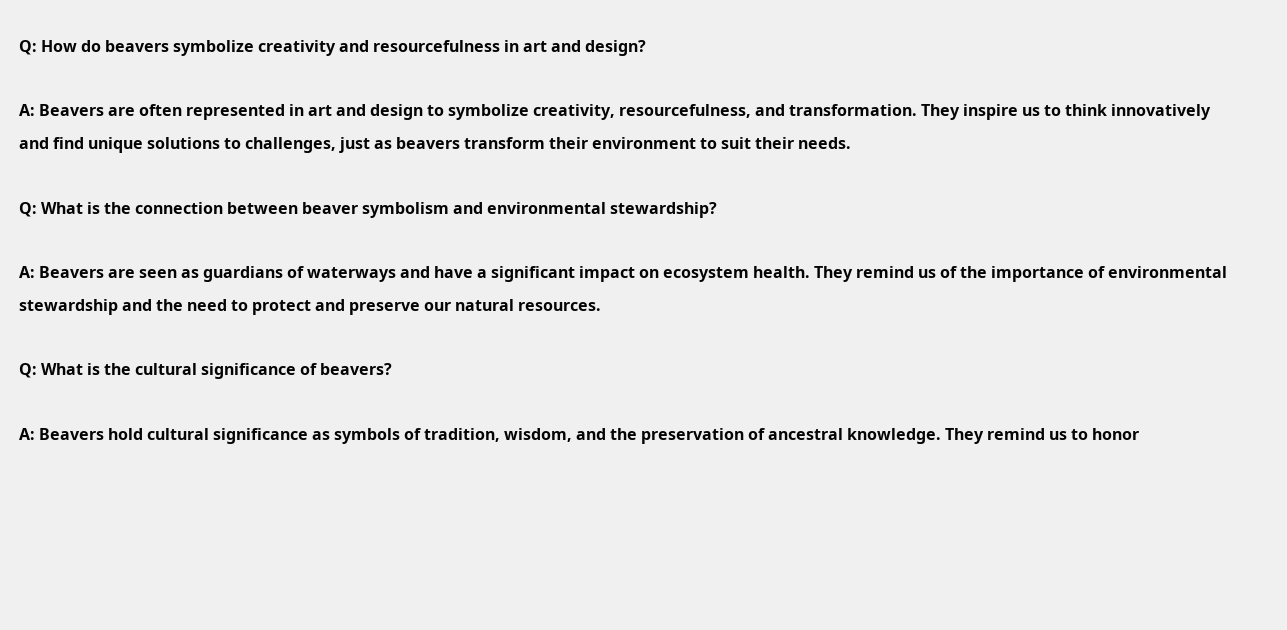Q: How do beavers symbolize creativity and resourcefulness in art and design?

A: Beavers are often represented in art and design to symbolize creativity, resourcefulness, and transformation. They inspire us to think innovatively and find unique solutions to challenges, just as beavers transform their environment to suit their needs.

Q: What is the connection between beaver symbolism and environmental stewardship?

A: Beavers are seen as guardians of waterways and have a significant impact on ecosystem health. They remind us of the importance of environmental stewardship and the need to protect and preserve our natural resources.

Q: What is the cultural significance of beavers?

A: Beavers hold cultural significance as symbols of tradition, wisdom, and the preservation of ancestral knowledge. They remind us to honor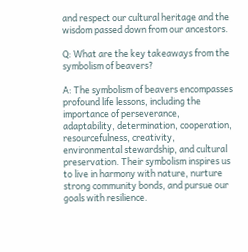and respect our cultural heritage and the wisdom passed down from our ancestors.

Q: What are the key takeaways from the symbolism of beavers?

A: The symbolism of beavers encompasses profound life lessons, including the importance of perseverance, adaptability, determination, cooperation, resourcefulness, creativity, environmental stewardship, and cultural preservation. Their symbolism inspires us to live in harmony with nature, nurture strong community bonds, and pursue our goals with resilience.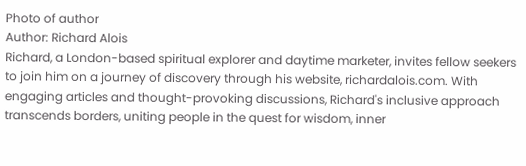Photo of author
Author: Richard Alois
Richard, a London-based spiritual explorer and daytime marketer, invites fellow seekers to join him on a journey of discovery through his website, richardalois.com. With engaging articles and thought-provoking discussions, Richard's inclusive approach transcends borders, uniting people in the quest for wisdom, inner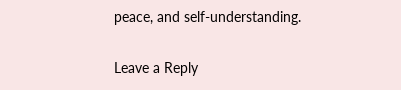peace, and self-understanding.

Leave a Reply